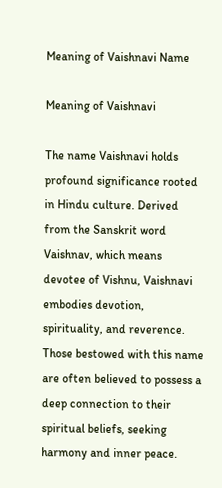Meaning of Vaishnavi Name

Meaning of Vaishnavi

The name Vaishnavi holds profound significance rooted in Hindu culture. Derived from the Sanskrit word Vaishnav, which means devotee of Vishnu, Vaishnavi embodies devotion, spirituality, and reverence. Those bestowed with this name are often believed to possess a deep connection to their spiritual beliefs, seeking harmony and inner peace.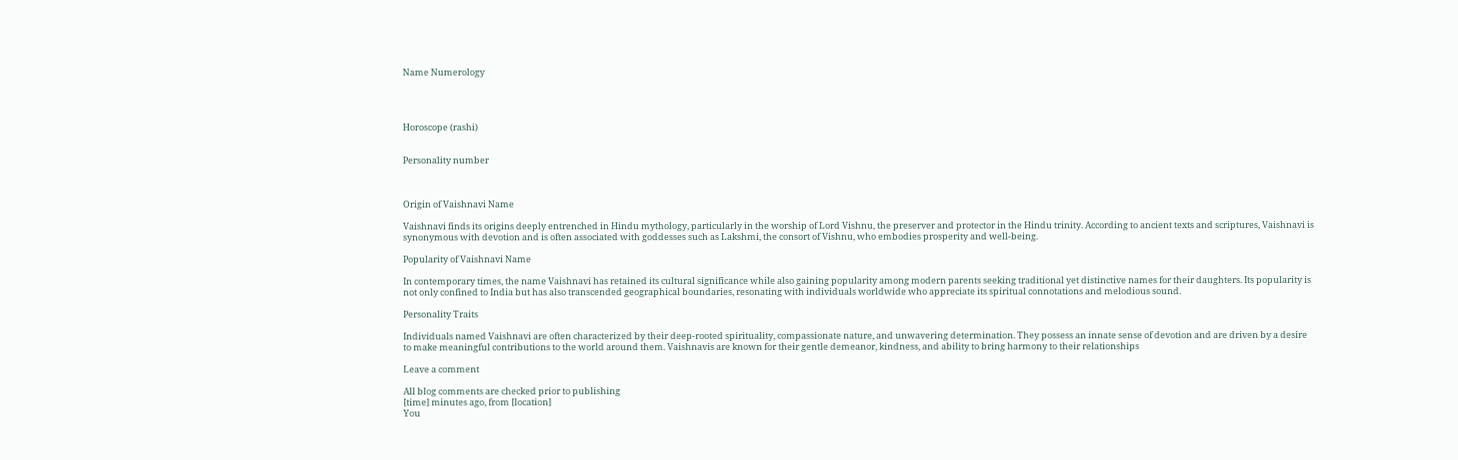Name Numerology




Horoscope (rashi)


Personality number



Origin of Vaishnavi Name

Vaishnavi finds its origins deeply entrenched in Hindu mythology, particularly in the worship of Lord Vishnu, the preserver and protector in the Hindu trinity. According to ancient texts and scriptures, Vaishnavi is synonymous with devotion and is often associated with goddesses such as Lakshmi, the consort of Vishnu, who embodies prosperity and well-being.

Popularity of Vaishnavi Name

In contemporary times, the name Vaishnavi has retained its cultural significance while also gaining popularity among modern parents seeking traditional yet distinctive names for their daughters. Its popularity is not only confined to India but has also transcended geographical boundaries, resonating with individuals worldwide who appreciate its spiritual connotations and melodious sound.

Personality Traits

Individuals named Vaishnavi are often characterized by their deep-rooted spirituality, compassionate nature, and unwavering determination. They possess an innate sense of devotion and are driven by a desire to make meaningful contributions to the world around them. Vaishnavis are known for their gentle demeanor, kindness, and ability to bring harmony to their relationships

Leave a comment

All blog comments are checked prior to publishing
[time] minutes ago, from [location]
You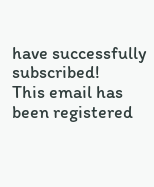have successfully subscribed!
This email has been registered